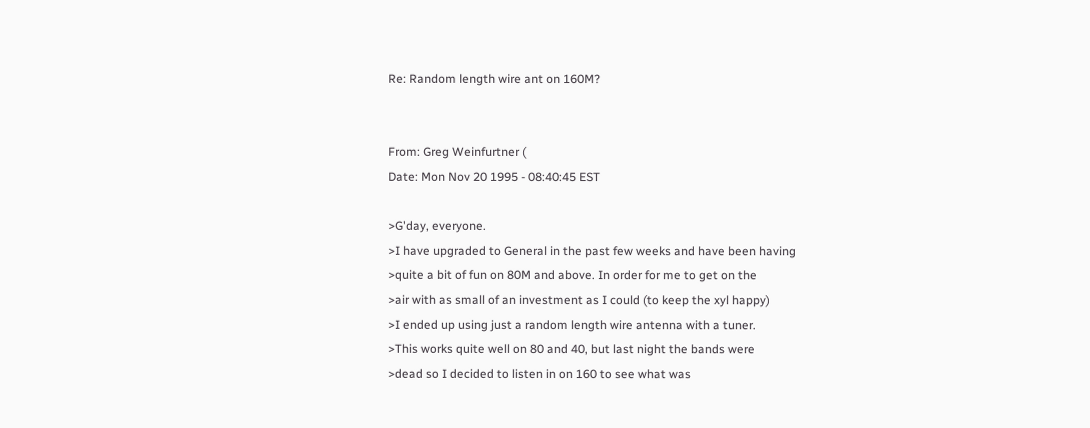Re: Random length wire ant on 160M?


From: Greg Weinfurtner (
Date: Mon Nov 20 1995 - 08:40:45 EST

>G'day, everyone.
>I have upgraded to General in the past few weeks and have been having
>quite a bit of fun on 80M and above. In order for me to get on the
>air with as small of an investment as I could (to keep the xyl happy)
>I ended up using just a random length wire antenna with a tuner.
>This works quite well on 80 and 40, but last night the bands were
>dead so I decided to listen in on 160 to see what was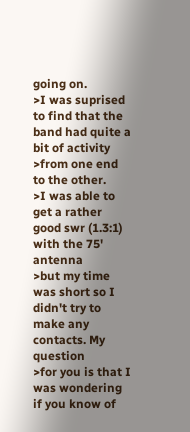going on.
>I was suprised to find that the band had quite a bit of activity
>from one end to the other.
>I was able to get a rather good swr (1.3:1) with the 75' antenna
>but my time was short so I didn't try to make any contacts. My question
>for you is that I was wondering if you know of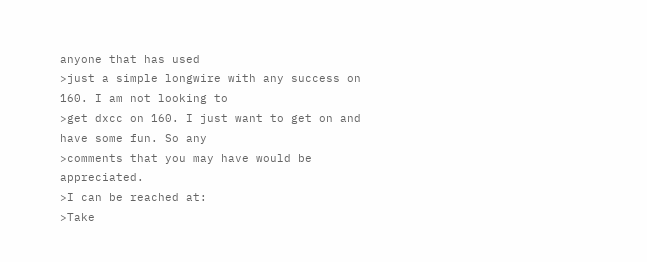anyone that has used
>just a simple longwire with any success on 160. I am not looking to
>get dxcc on 160. I just want to get on and have some fun. So any
>comments that you may have would be appreciated.
>I can be reached at:
>Take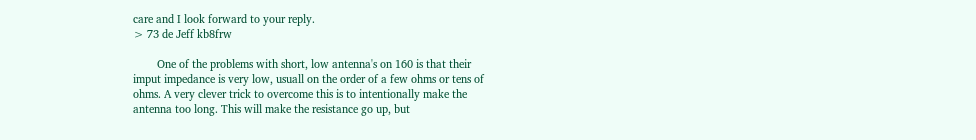care and I look forward to your reply.
> 73 de Jeff kb8frw

        One of the problems with short, low antenna's on 160 is that their
imput impedance is very low, usuall on the order of a few ohms or tens of
ohms. A very clever trick to overcome this is to intentionally make the
antenna too long. This will make the resistance go up, but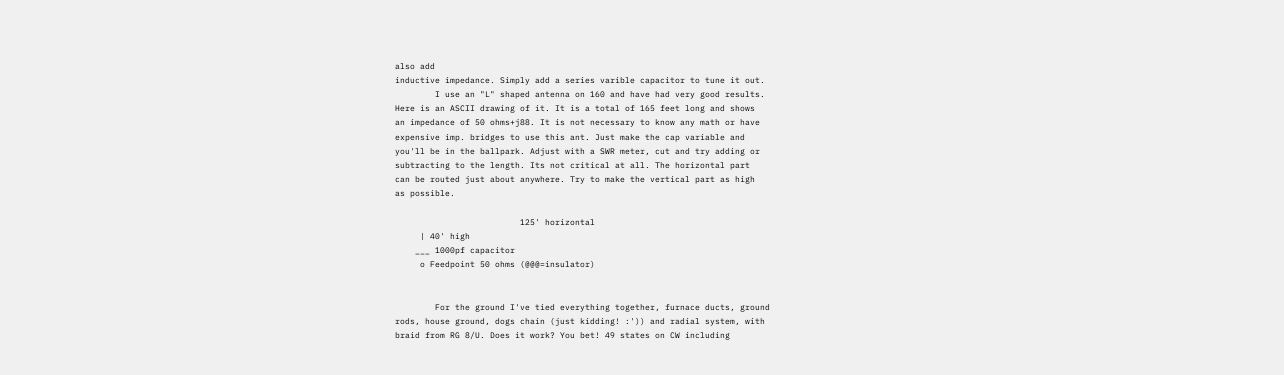also add
inductive impedance. Simply add a series varible capacitor to tune it out.
        I use an "L" shaped antenna on 160 and have had very good results.
Here is an ASCII drawing of it. It is a total of 165 feet long and shows
an impedance of 50 ohms+j88. It is not necessary to know any math or have
expensive imp. bridges to use this ant. Just make the cap variable and
you'll be in the ballpark. Adjust with a SWR meter, cut and try adding or
subtracting to the length. Its not critical at all. The horizontal part
can be routed just about anywhere. Try to make the vertical part as high
as possible.

                         125' horizontal
     | 40' high
    ___ 1000pf capacitor
     o Feedpoint 50 ohms (@@@=insulator)


        For the ground I've tied everything together, furnace ducts, ground
rods, house ground, dogs chain (just kidding! :')) and radial system, with
braid from RG 8/U. Does it work? You bet! 49 states on CW including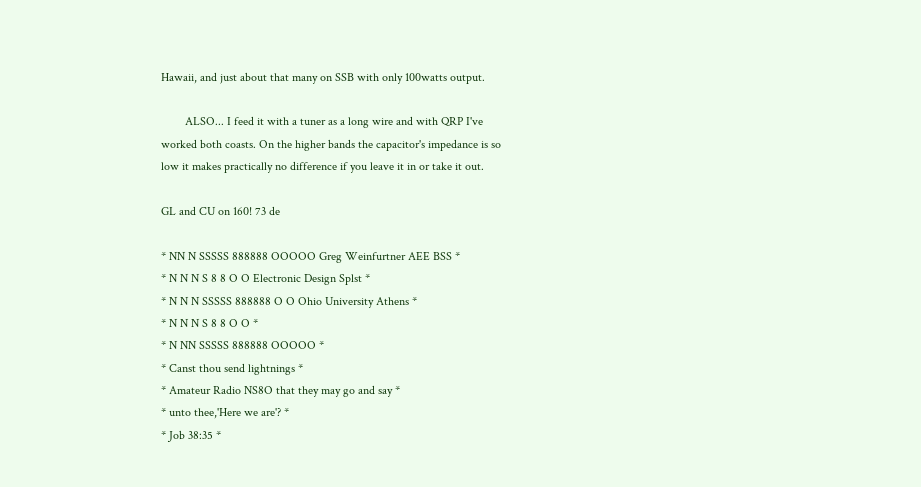Hawaii, and just about that many on SSB with only 100watts output.

        ALSO... I feed it with a tuner as a long wire and with QRP I've
worked both coasts. On the higher bands the capacitor's impedance is so
low it makes practically no difference if you leave it in or take it out.

GL and CU on 160! 73 de

* NN N SSSSS 888888 OOOOO Greg Weinfurtner AEE BSS *
* N N N S 8 8 O O Electronic Design Splst *
* N N N SSSSS 888888 O O Ohio University Athens *
* N N N S 8 8 O O *
* N NN SSSSS 888888 OOOOO *
* Canst thou send lightnings *
* Amateur Radio NS8O that they may go and say *
* unto thee,'Here we are'? *
* Job 38:35 *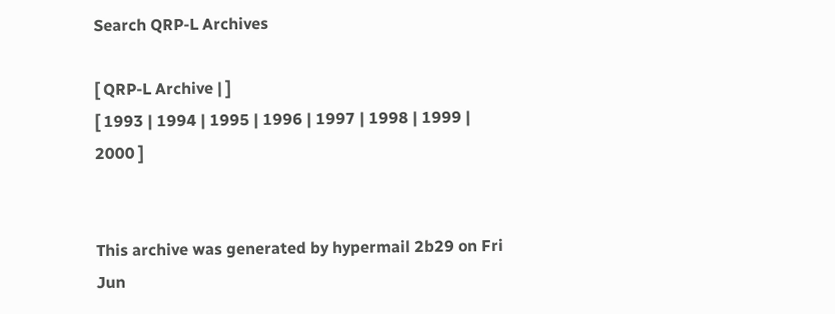Search QRP-L Archives

[ QRP-L Archive | ]
[ 1993 | 1994 | 1995 | 1996 | 1997 | 1998 | 1999 | 2000 ]


This archive was generated by hypermail 2b29 on Fri Jun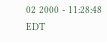02 2000 - 11:28:48 EDT